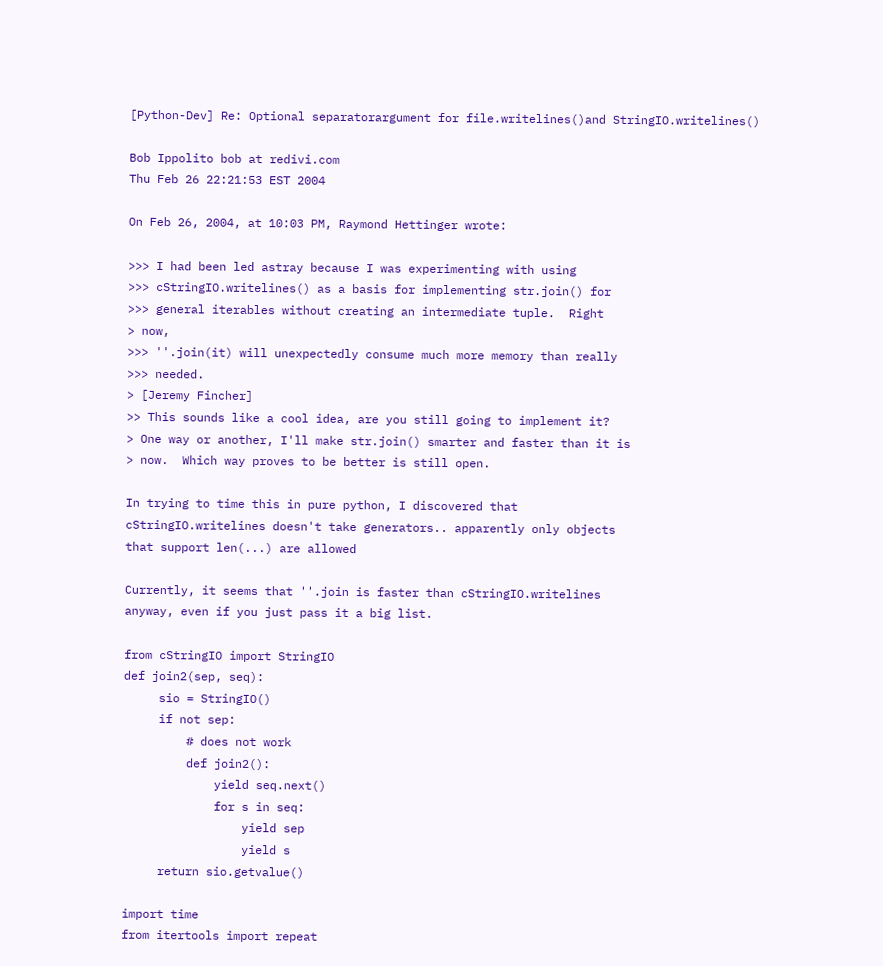[Python-Dev] Re: Optional separatorargument for file.writelines()and StringIO.writelines()

Bob Ippolito bob at redivi.com
Thu Feb 26 22:21:53 EST 2004

On Feb 26, 2004, at 10:03 PM, Raymond Hettinger wrote:

>>> I had been led astray because I was experimenting with using
>>> cStringIO.writelines() as a basis for implementing str.join() for
>>> general iterables without creating an intermediate tuple.  Right
> now,
>>> ''.join(it) will unexpectedly consume much more memory than really
>>> needed.
> [Jeremy Fincher]
>> This sounds like a cool idea, are you still going to implement it?
> One way or another, I'll make str.join() smarter and faster than it is
> now.  Which way proves to be better is still open.

In trying to time this in pure python, I discovered that
cStringIO.writelines doesn't take generators.. apparently only objects
that support len(...) are allowed

Currently, it seems that ''.join is faster than cStringIO.writelines
anyway, even if you just pass it a big list.

from cStringIO import StringIO
def join2(sep, seq):
     sio = StringIO()
     if not sep:
         # does not work
         def join2():
             yield seq.next()
             for s in seq:
                 yield sep
                 yield s
     return sio.getvalue()

import time
from itertools import repeat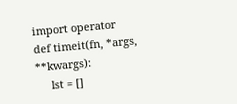import operator
def timeit(fn, *args, **kwargs):
     lst = []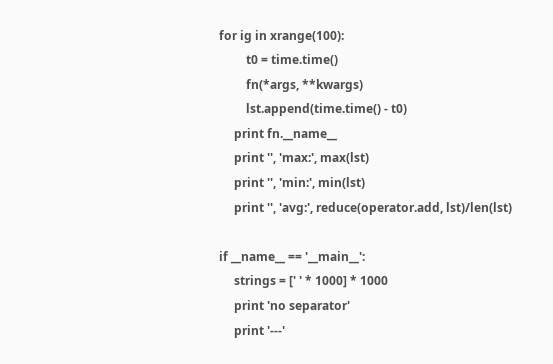for ig in xrange(100):
         t0 = time.time()
         fn(*args, **kwargs)
         lst.append(time.time() - t0)
     print fn.__name__
     print '', 'max:', max(lst)
     print '', 'min:', min(lst)
     print '', 'avg:', reduce(operator.add, lst)/len(lst)

if __name__ == '__main__':
     strings = [' ' * 1000] * 1000
     print 'no separator'
     print '---'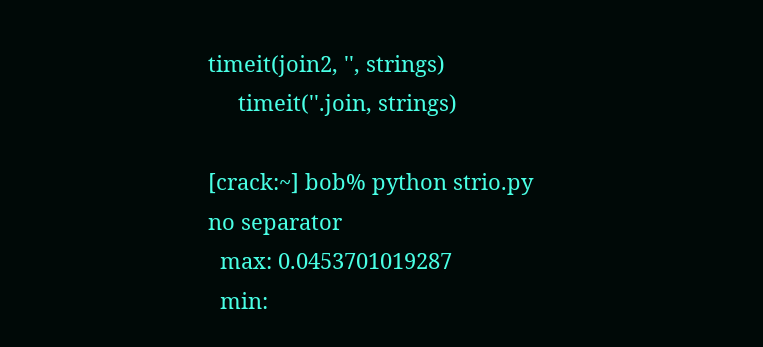timeit(join2, '', strings)
     timeit(''.join, strings)

[crack:~] bob% python strio.py
no separator
  max: 0.0453701019287
  min: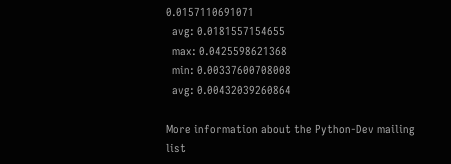0.0157110691071
  avg: 0.0181557154655
  max: 0.0425598621368
  min: 0.00337600708008
  avg: 0.00432039260864

More information about the Python-Dev mailing list